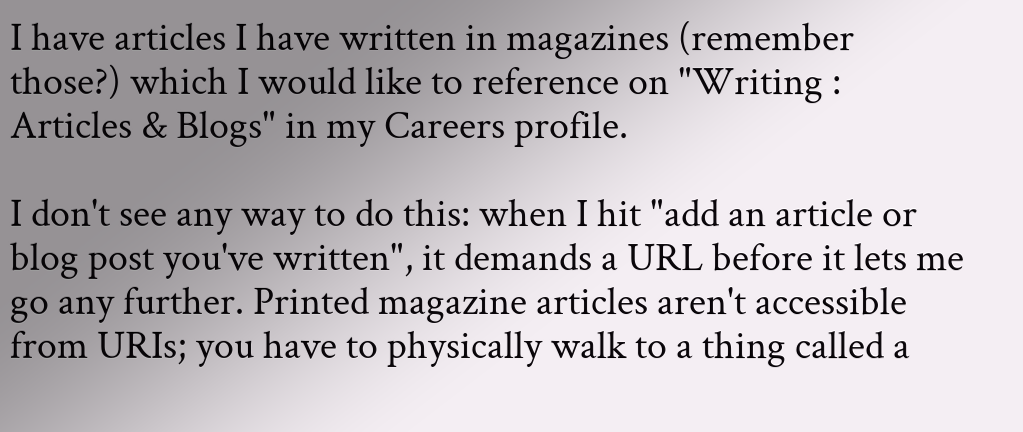I have articles I have written in magazines (remember those?) which I would like to reference on "Writing : Articles & Blogs" in my Careers profile.

I don't see any way to do this: when I hit "add an article or blog post you've written", it demands a URL before it lets me go any further. Printed magazine articles aren't accessible from URIs; you have to physically walk to a thing called a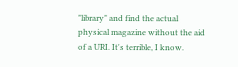"library" and find the actual physical magazine without the aid of a URI. It's terrible, I know.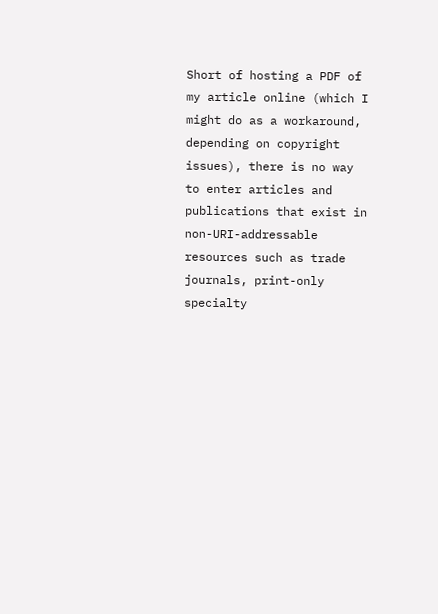Short of hosting a PDF of my article online (which I might do as a workaround, depending on copyright issues), there is no way to enter articles and publications that exist in non-URI-addressable resources such as trade journals, print-only specialty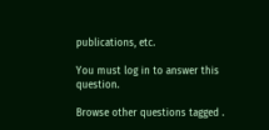publications, etc.

You must log in to answer this question.

Browse other questions tagged .